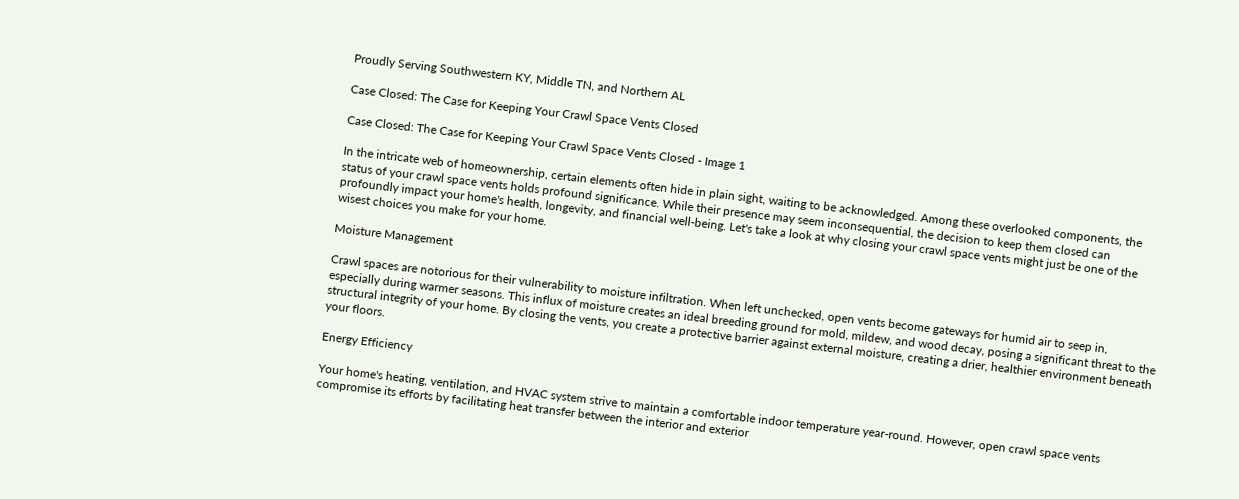Proudly Serving Southwestern KY, Middle TN, and Northern AL

Case Closed: The Case for Keeping Your Crawl Space Vents Closed

Case Closed: The Case for Keeping Your Crawl Space Vents Closed - Image 1

In the intricate web of homeownership, certain elements often hide in plain sight, waiting to be acknowledged. Among these overlooked components, the status of your crawl space vents holds profound significance. While their presence may seem inconsequential, the decision to keep them closed can profoundly impact your home's health, longevity, and financial well-being. Let's take a look at why closing your crawl space vents might just be one of the wisest choices you make for your home.

Moisture Management

Crawl spaces are notorious for their vulnerability to moisture infiltration. When left unchecked, open vents become gateways for humid air to seep in, especially during warmer seasons. This influx of moisture creates an ideal breeding ground for mold, mildew, and wood decay, posing a significant threat to the structural integrity of your home. By closing the vents, you create a protective barrier against external moisture, creating a drier, healthier environment beneath your floors.

Energy Efficiency

Your home's heating, ventilation, and HVAC system strive to maintain a comfortable indoor temperature year-round. However, open crawl space vents compromise its efforts by facilitating heat transfer between the interior and exterior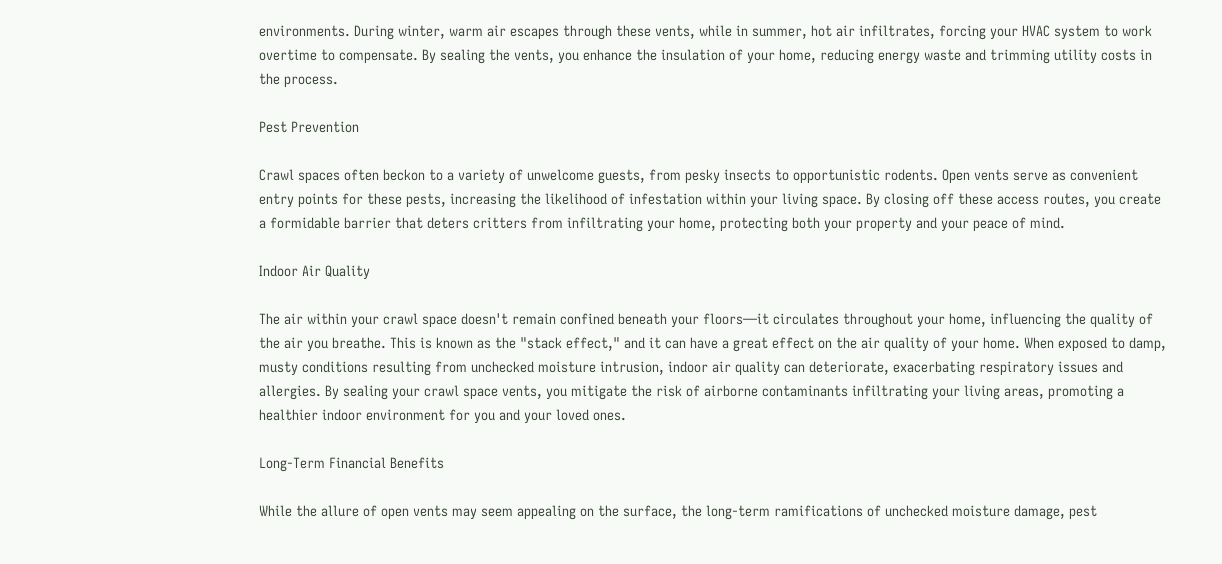environments. During winter, warm air escapes through these vents, while in summer, hot air infiltrates, forcing your HVAC system to work overtime to compensate. By sealing the vents, you enhance the insulation of your home, reducing energy waste and trimming utility costs in the process.

Pest Prevention

Crawl spaces often beckon to a variety of unwelcome guests, from pesky insects to opportunistic rodents. Open vents serve as convenient entry points for these pests, increasing the likelihood of infestation within your living space. By closing off these access routes, you create a formidable barrier that deters critters from infiltrating your home, protecting both your property and your peace of mind.

Indoor Air Quality

The air within your crawl space doesn't remain confined beneath your floors—it circulates throughout your home, influencing the quality of the air you breathe. This is known as the "stack effect," and it can have a great effect on the air quality of your home. When exposed to damp, musty conditions resulting from unchecked moisture intrusion, indoor air quality can deteriorate, exacerbating respiratory issues and allergies. By sealing your crawl space vents, you mitigate the risk of airborne contaminants infiltrating your living areas, promoting a healthier indoor environment for you and your loved ones.

Long-Term Financial Benefits

While the allure of open vents may seem appealing on the surface, the long-term ramifications of unchecked moisture damage, pest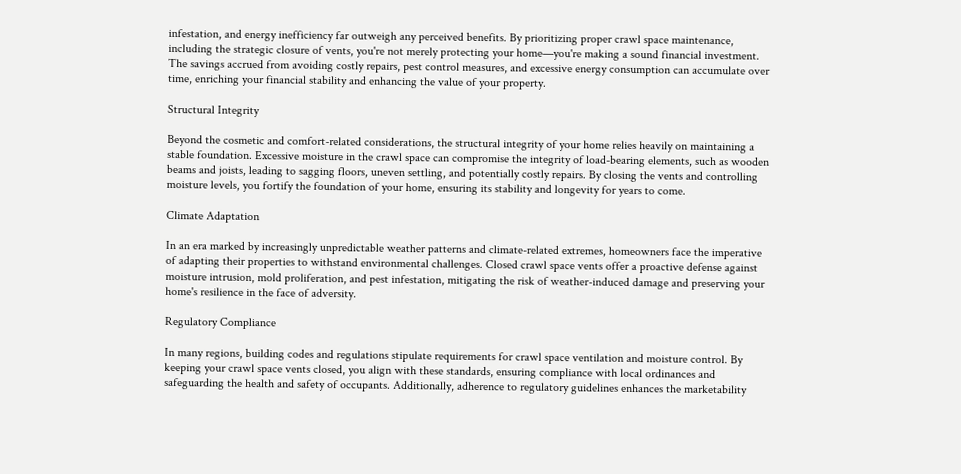infestation, and energy inefficiency far outweigh any perceived benefits. By prioritizing proper crawl space maintenance, including the strategic closure of vents, you're not merely protecting your home—you're making a sound financial investment. The savings accrued from avoiding costly repairs, pest control measures, and excessive energy consumption can accumulate over time, enriching your financial stability and enhancing the value of your property.

Structural Integrity

Beyond the cosmetic and comfort-related considerations, the structural integrity of your home relies heavily on maintaining a stable foundation. Excessive moisture in the crawl space can compromise the integrity of load-bearing elements, such as wooden beams and joists, leading to sagging floors, uneven settling, and potentially costly repairs. By closing the vents and controlling moisture levels, you fortify the foundation of your home, ensuring its stability and longevity for years to come.

Climate Adaptation

In an era marked by increasingly unpredictable weather patterns and climate-related extremes, homeowners face the imperative of adapting their properties to withstand environmental challenges. Closed crawl space vents offer a proactive defense against moisture intrusion, mold proliferation, and pest infestation, mitigating the risk of weather-induced damage and preserving your home's resilience in the face of adversity.

Regulatory Compliance

In many regions, building codes and regulations stipulate requirements for crawl space ventilation and moisture control. By keeping your crawl space vents closed, you align with these standards, ensuring compliance with local ordinances and safeguarding the health and safety of occupants. Additionally, adherence to regulatory guidelines enhances the marketability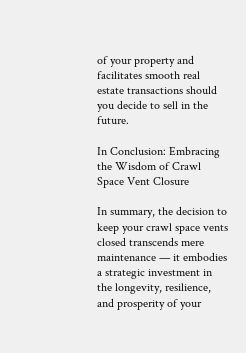of your property and facilitates smooth real estate transactions should you decide to sell in the future.

In Conclusion: Embracing the Wisdom of Crawl Space Vent Closure

In summary, the decision to keep your crawl space vents closed transcends mere maintenance — it embodies a strategic investment in the longevity, resilience, and prosperity of your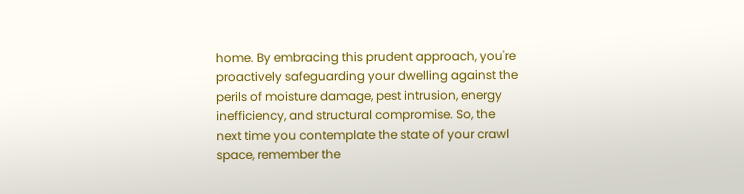home. By embracing this prudent approach, you're proactively safeguarding your dwelling against the perils of moisture damage, pest intrusion, energy inefficiency, and structural compromise. So, the next time you contemplate the state of your crawl space, remember the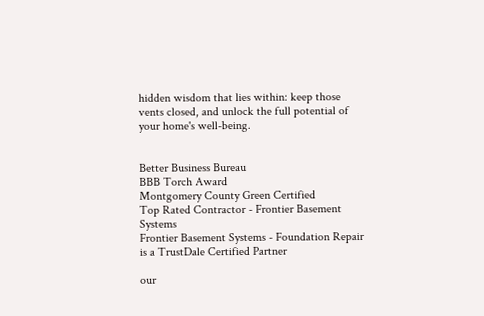hidden wisdom that lies within: keep those vents closed, and unlock the full potential of your home's well-being.


Better Business Bureau
BBB Torch Award
Montgomery County Green Certified
Top Rated Contractor - Frontier Basement Systems
Frontier Basement Systems - Foundation Repair is a TrustDale Certified Partner

our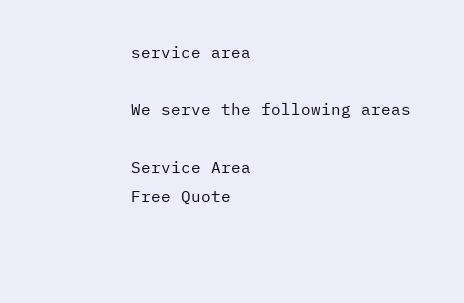service area

We serve the following areas

Service Area
Free Quote